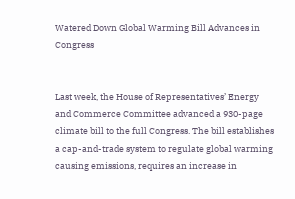Watered Down Global Warming Bill Advances in Congress


Last week, the House of Representatives’ Energy and Commerce Committee advanced a 930-page climate bill to the full Congress. The bill establishes a cap-and-trade system to regulate global warming causing emissions, requires an increase in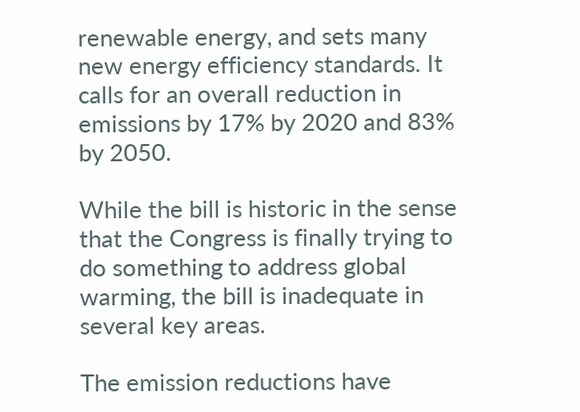renewable energy, and sets many new energy efficiency standards. It calls for an overall reduction in emissions by 17% by 2020 and 83% by 2050.

While the bill is historic in the sense that the Congress is finally trying to do something to address global warming, the bill is inadequate in several key areas.

The emission reductions have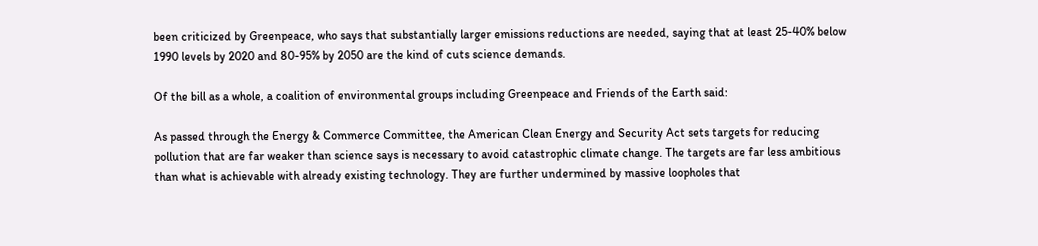been criticized by Greenpeace, who says that substantially larger emissions reductions are needed, saying that at least 25-40% below 1990 levels by 2020 and 80-95% by 2050 are the kind of cuts science demands.

Of the bill as a whole, a coalition of environmental groups including Greenpeace and Friends of the Earth said:

As passed through the Energy & Commerce Committee, the American Clean Energy and Security Act sets targets for reducing pollution that are far weaker than science says is necessary to avoid catastrophic climate change. The targets are far less ambitious than what is achievable with already existing technology. They are further undermined by massive loopholes that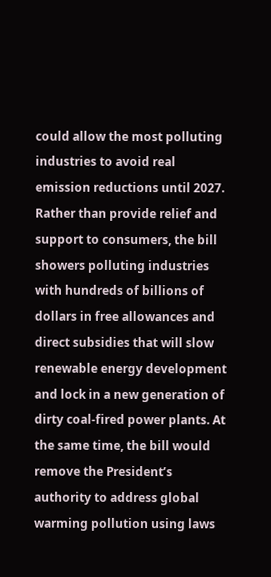could allow the most polluting industries to avoid real emission reductions until 2027. Rather than provide relief and support to consumers, the bill showers polluting industries with hundreds of billions of dollars in free allowances and direct subsidies that will slow renewable energy development and lock in a new generation of dirty coal-fired power plants. At the same time, the bill would remove the President’s authority to address global warming pollution using laws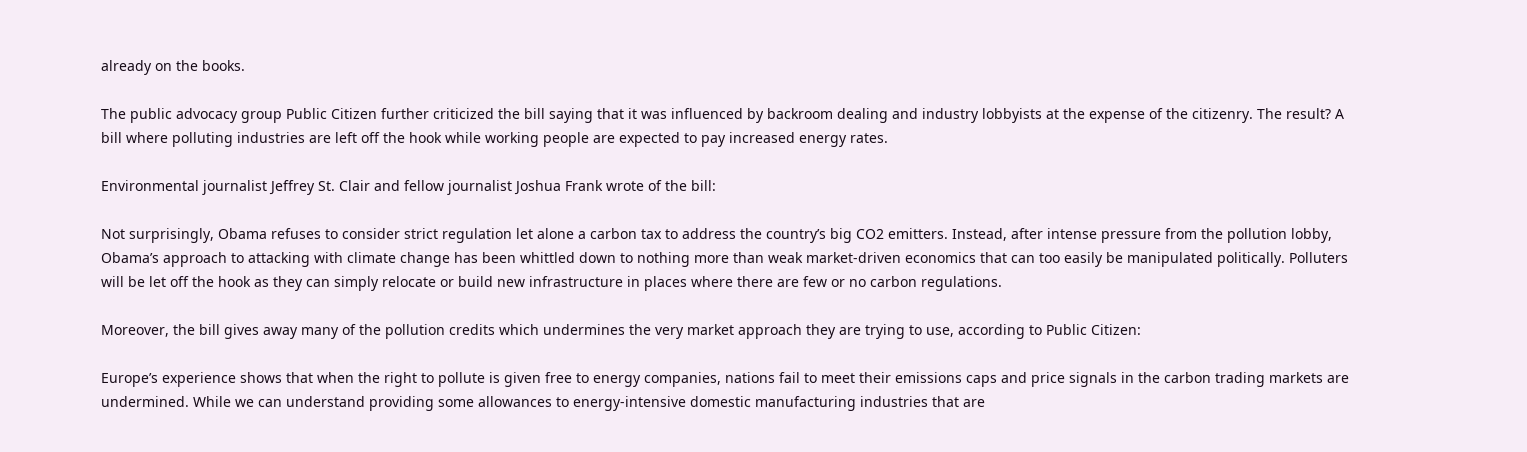already on the books.

The public advocacy group Public Citizen further criticized the bill saying that it was influenced by backroom dealing and industry lobbyists at the expense of the citizenry. The result? A bill where polluting industries are left off the hook while working people are expected to pay increased energy rates.

Environmental journalist Jeffrey St. Clair and fellow journalist Joshua Frank wrote of the bill:

Not surprisingly, Obama refuses to consider strict regulation let alone a carbon tax to address the country’s big CO2 emitters. Instead, after intense pressure from the pollution lobby, Obama’s approach to attacking with climate change has been whittled down to nothing more than weak market-driven economics that can too easily be manipulated politically. Polluters will be let off the hook as they can simply relocate or build new infrastructure in places where there are few or no carbon regulations.

Moreover, the bill gives away many of the pollution credits which undermines the very market approach they are trying to use, according to Public Citizen:

Europe’s experience shows that when the right to pollute is given free to energy companies, nations fail to meet their emissions caps and price signals in the carbon trading markets are undermined. While we can understand providing some allowances to energy-intensive domestic manufacturing industries that are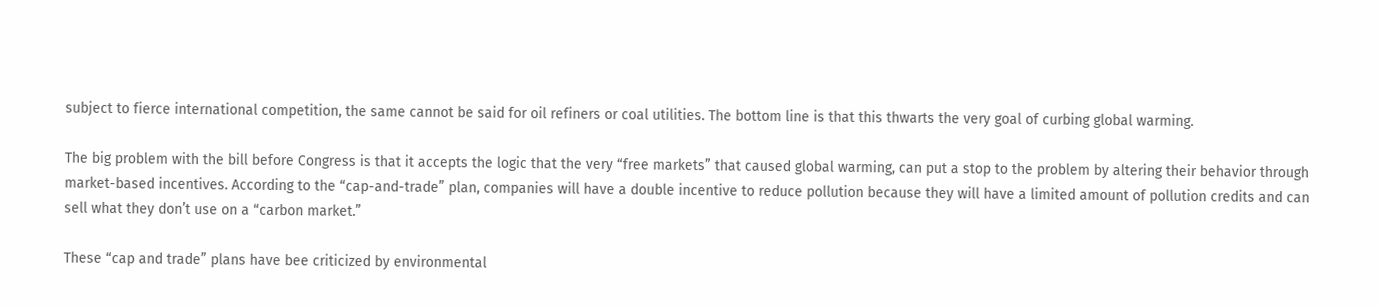subject to fierce international competition, the same cannot be said for oil refiners or coal utilities. The bottom line is that this thwarts the very goal of curbing global warming.

The big problem with the bill before Congress is that it accepts the logic that the very “free markets” that caused global warming, can put a stop to the problem by altering their behavior through market-based incentives. According to the “cap-and-trade” plan, companies will have a double incentive to reduce pollution because they will have a limited amount of pollution credits and can sell what they don’t use on a “carbon market.”

These “cap and trade” plans have bee criticized by environmental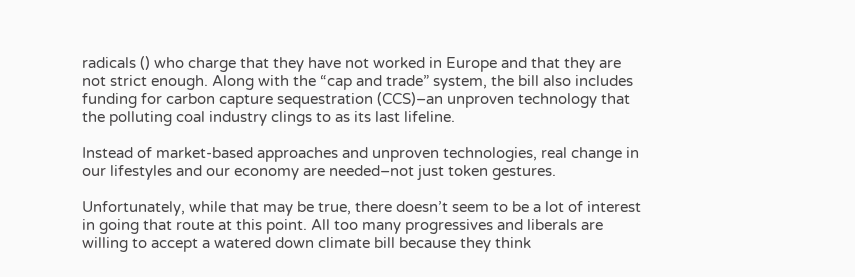radicals () who charge that they have not worked in Europe and that they are not strict enough. Along with the “cap and trade” system, the bill also includes funding for carbon capture sequestration (CCS)–an unproven technology that the polluting coal industry clings to as its last lifeline.

Instead of market-based approaches and unproven technologies, real change in our lifestyles and our economy are needed–not just token gestures.

Unfortunately, while that may be true, there doesn’t seem to be a lot of interest in going that route at this point. All too many progressives and liberals are willing to accept a watered down climate bill because they think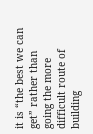it is “the best we can get” rather than going the more difficult route of building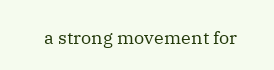a strong movement for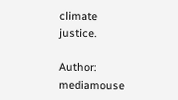climate justice.

Author: mediamouse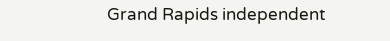Grand Rapids independent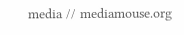media // mediamouse.org